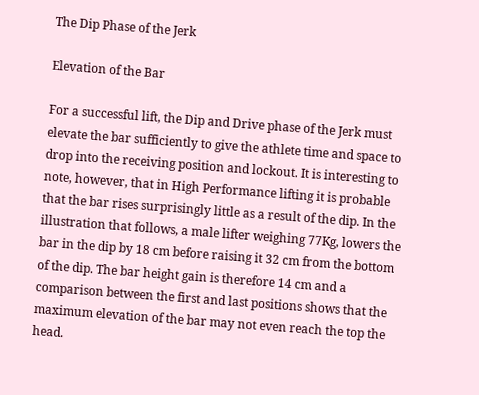The Dip Phase of the Jerk

Elevation of the Bar

For a successful lift, the Dip and Drive phase of the Jerk must elevate the bar sufficiently to give the athlete time and space to drop into the receiving position and lockout. It is interesting to note, however, that in High Performance lifting it is probable that the bar rises surprisingly little as a result of the dip. In the illustration that follows, a male lifter weighing 77Kg, lowers the bar in the dip by 18 cm before raising it 32 cm from the bottom of the dip. The bar height gain is therefore 14 cm and a comparison between the first and last positions shows that the maximum elevation of the bar may not even reach the top the head.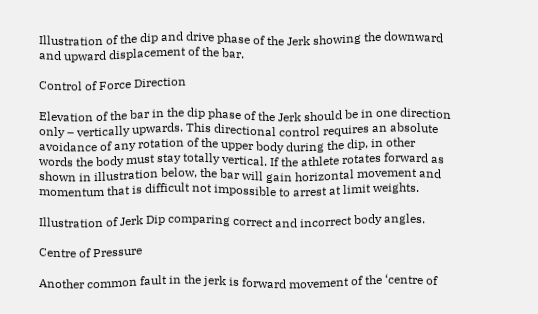Illustration of the dip and drive phase of the Jerk showing the downward and upward displacement of the bar.

Control of Force Direction

Elevation of the bar in the dip phase of the Jerk should be in one direction only – vertically upwards. This directional control requires an absolute avoidance of any rotation of the upper body during the dip, in other words the body must stay totally vertical. If the athlete rotates forward as shown in illustration below, the bar will gain horizontal movement and momentum that is difficult not impossible to arrest at limit weights.

Illustration of Jerk Dip comparing correct and incorrect body angles.

Centre of Pressure

Another common fault in the jerk is forward movement of the ‘centre of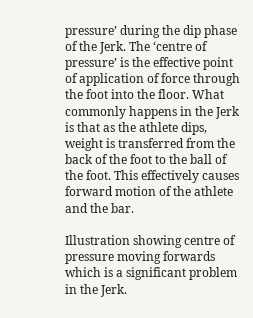pressure’ during the dip phase of the Jerk. The ‘centre of pressure’ is the effective point of application of force through the foot into the floor. What commonly happens in the Jerk is that as the athlete dips, weight is transferred from the back of the foot to the ball of the foot. This effectively causes forward motion of the athlete and the bar.

Illustration showing centre of pressure moving forwards which is a significant problem in the Jerk.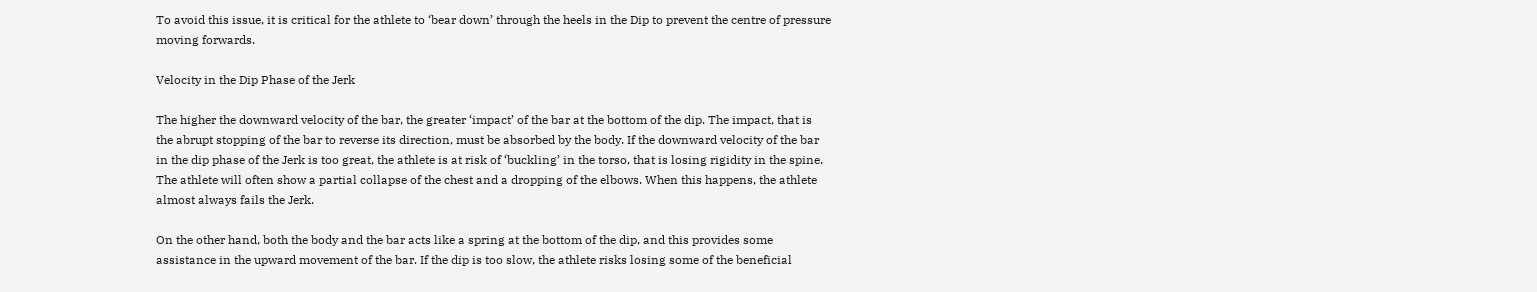To avoid this issue, it is critical for the athlete to ‘bear down’ through the heels in the Dip to prevent the centre of pressure moving forwards.

Velocity in the Dip Phase of the Jerk

The higher the downward velocity of the bar, the greater ‘impact’ of the bar at the bottom of the dip. The impact, that is the abrupt stopping of the bar to reverse its direction, must be absorbed by the body. If the downward velocity of the bar in the dip phase of the Jerk is too great, the athlete is at risk of ‘buckling’ in the torso, that is losing rigidity in the spine. The athlete will often show a partial collapse of the chest and a dropping of the elbows. When this happens, the athlete almost always fails the Jerk.

On the other hand, both the body and the bar acts like a spring at the bottom of the dip, and this provides some assistance in the upward movement of the bar. If the dip is too slow, the athlete risks losing some of the beneficial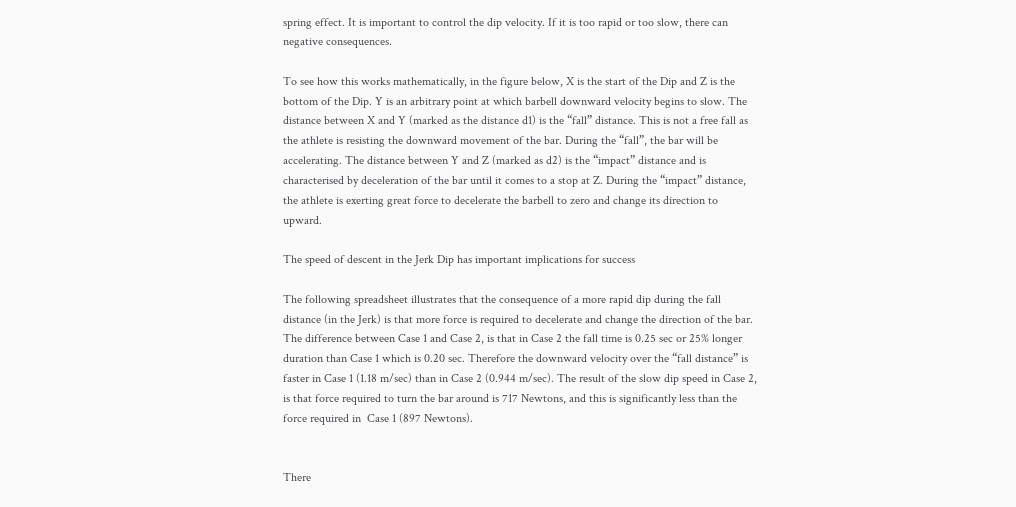spring effect. It is important to control the dip velocity. If it is too rapid or too slow, there can negative consequences.

To see how this works mathematically, in the figure below, X is the start of the Dip and Z is the bottom of the Dip. Y is an arbitrary point at which barbell downward velocity begins to slow. The distance between X and Y (marked as the distance d1) is the “fall” distance. This is not a free fall as the athlete is resisting the downward movement of the bar. During the “fall”, the bar will be accelerating. The distance between Y and Z (marked as d2) is the “impact” distance and is characterised by deceleration of the bar until it comes to a stop at Z. During the “impact” distance, the athlete is exerting great force to decelerate the barbell to zero and change its direction to upward.

The speed of descent in the Jerk Dip has important implications for success

The following spreadsheet illustrates that the consequence of a more rapid dip during the fall distance (in the Jerk) is that more force is required to decelerate and change the direction of the bar. The difference between Case 1 and Case 2, is that in Case 2 the fall time is 0.25 sec or 25% longer duration than Case 1 which is 0.20 sec. Therefore the downward velocity over the “fall distance” is faster in Case 1 (1.18 m/sec) than in Case 2 (0.944 m/sec). The result of the slow dip speed in Case 2, is that force required to turn the bar around is 717 Newtons, and this is significantly less than the force required in  Case 1 (897 Newtons).


There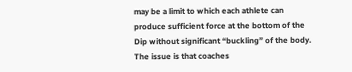may be a limit to which each athlete can produce sufficient force at the bottom of the Dip without significant “buckling” of the body. The issue is that coaches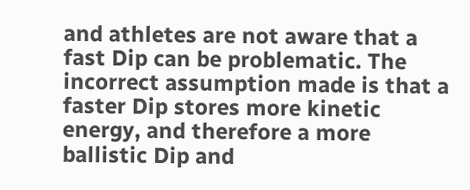and athletes are not aware that a fast Dip can be problematic. The incorrect assumption made is that a faster Dip stores more kinetic energy, and therefore a more ballistic Dip and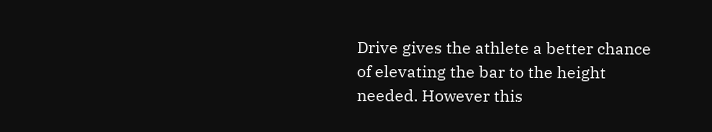Drive gives the athlete a better chance of elevating the bar to the height needed. However this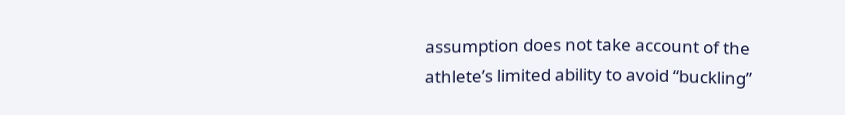assumption does not take account of the athlete’s limited ability to avoid “buckling”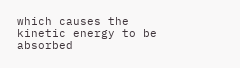which causes the kinetic energy to be absorbed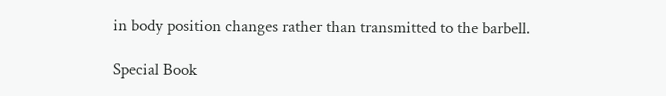in body position changes rather than transmitted to the barbell.

Special Book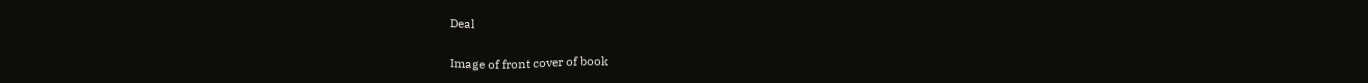Deal

Image of front cover of book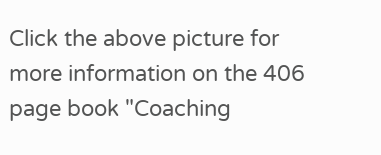Click the above picture for more information on the 406 page book "Coaching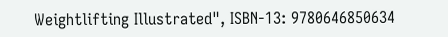Weightlifting Illustrated", ISBN-13: 9780646850634